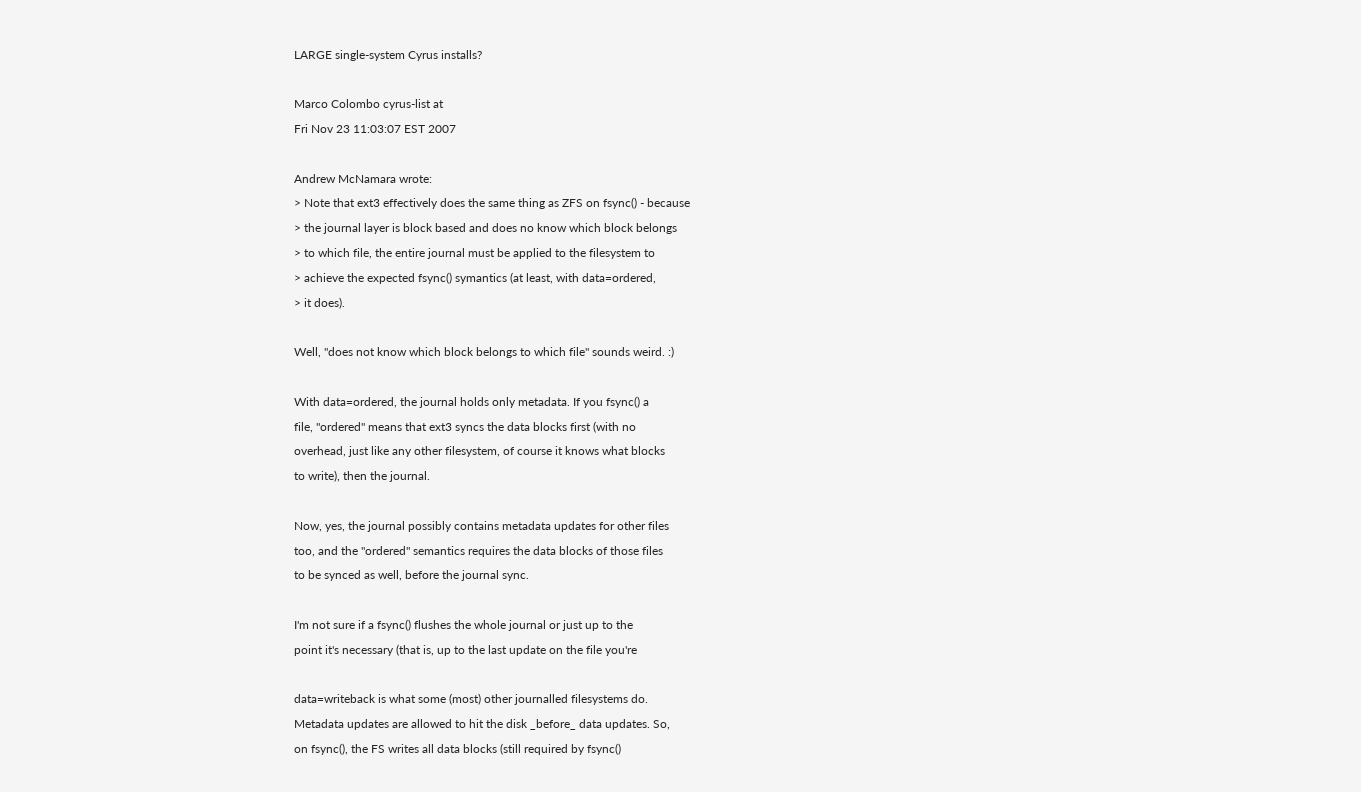LARGE single-system Cyrus installs?

Marco Colombo cyrus-list at
Fri Nov 23 11:03:07 EST 2007

Andrew McNamara wrote:
> Note that ext3 effectively does the same thing as ZFS on fsync() - because
> the journal layer is block based and does no know which block belongs
> to which file, the entire journal must be applied to the filesystem to
> achieve the expected fsync() symantics (at least, with data=ordered,
> it does).

Well, "does not know which block belongs to which file" sounds weird. :)

With data=ordered, the journal holds only metadata. If you fsync() a
file, "ordered" means that ext3 syncs the data blocks first (with no
overhead, just like any other filesystem, of course it knows what blocks
to write), then the journal.

Now, yes, the journal possibly contains metadata updates for other files
too, and the "ordered" semantics requires the data blocks of those files
to be synced as well, before the journal sync.

I'm not sure if a fsync() flushes the whole journal or just up to the
point it's necessary (that is, up to the last update on the file you're

data=writeback is what some (most) other journalled filesystems do.
Metadata updates are allowed to hit the disk _before_ data updates. So,
on fsync(), the FS writes all data blocks (still required by fsync()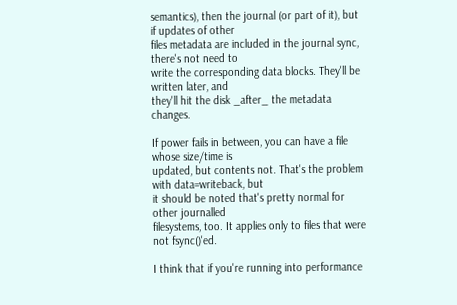semantics), then the journal (or part of it), but if updates of other
files metadata are included in the journal sync, there's not need to
write the corresponding data blocks. They'll be written later, and
they'll hit the disk _after_ the metadata changes.

If power fails in between, you can have a file whose size/time is
updated, but contents not. That's the problem with data=writeback, but
it should be noted that's pretty normal for other journalled
filesystems, too. It applies only to files that were not fsync()'ed.

I think that if you're running into performance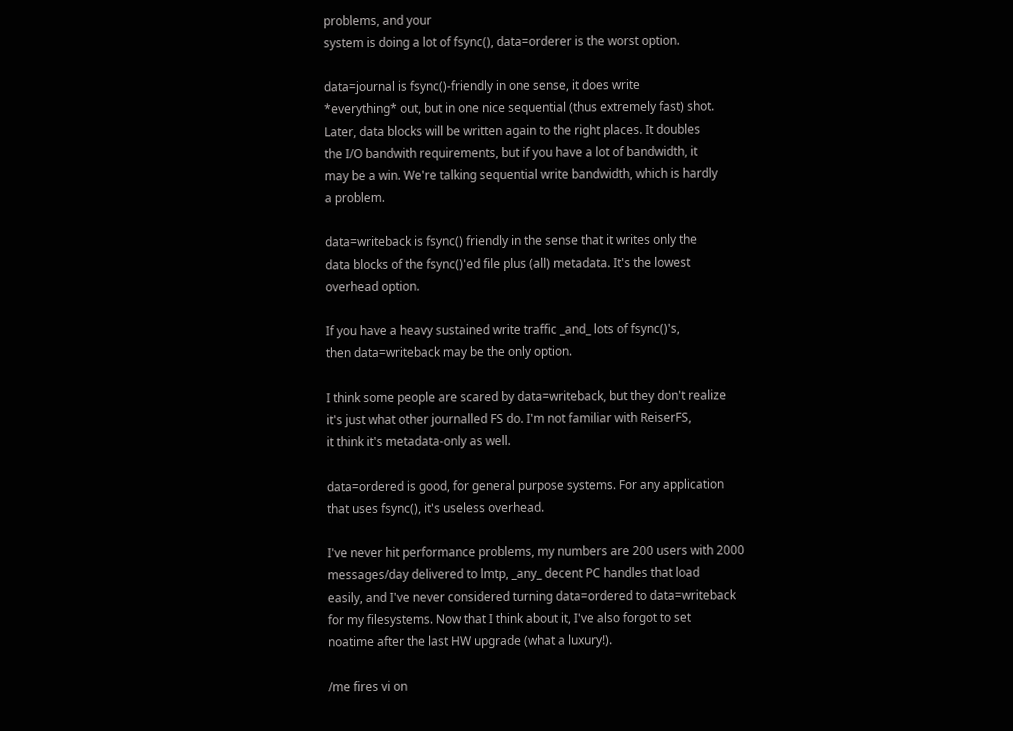problems, and your
system is doing a lot of fsync(), data=orderer is the worst option.

data=journal is fsync()-friendly in one sense, it does write
*everything* out, but in one nice sequential (thus extremely fast) shot.
Later, data blocks will be written again to the right places. It doubles
the I/O bandwith requirements, but if you have a lot of bandwidth, it
may be a win. We're talking sequential write bandwidth, which is hardly
a problem.

data=writeback is fsync() friendly in the sense that it writes only the
data blocks of the fsync()'ed file plus (all) metadata. It's the lowest
overhead option.

If you have a heavy sustained write traffic _and_ lots of fsync()'s,
then data=writeback may be the only option.

I think some people are scared by data=writeback, but they don't realize
it's just what other journalled FS do. I'm not familiar with ReiserFS,
it think it's metadata-only as well.

data=ordered is good, for general purpose systems. For any application
that uses fsync(), it's useless overhead.

I've never hit performance problems, my numbers are 200 users with 2000
messages/day delivered to lmtp, _any_ decent PC handles that load
easily, and I've never considered turning data=ordered to data=writeback
for my filesystems. Now that I think about it, I've also forgot to set
noatime after the last HW upgrade (what a luxury!).

/me fires vi on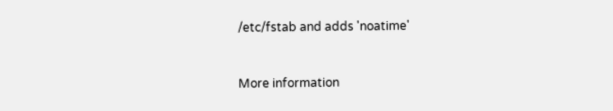/etc/fstab and adds 'noatime'


More information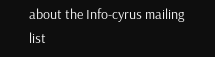about the Info-cyrus mailing list